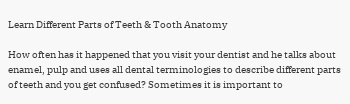Learn Different Parts of Teeth & Tooth Anatomy

How often has it happened that you visit your dentist and he talks about enamel, pulp and uses all dental terminologies to describe different parts of teeth and you get confused? Sometimes it is important to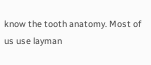know the tooth anatomy. Most of us use layman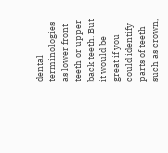dental terminologies as lower front teeth or upper back teeth. But it would be great if you could identify parts of teeth such as crown,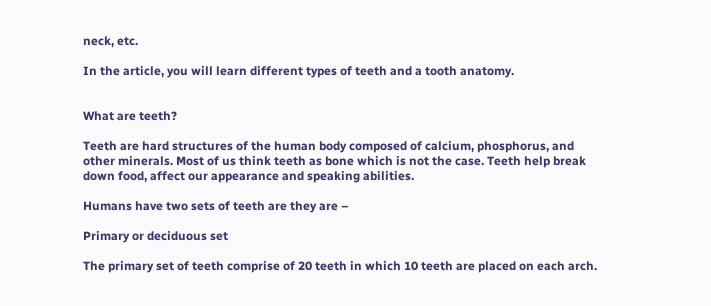neck, etc.

In the article, you will learn different types of teeth and a tooth anatomy.


What are teeth?

Teeth are hard structures of the human body composed of calcium, phosphorus, and other minerals. Most of us think teeth as bone which is not the case. Teeth help break down food, affect our appearance and speaking abilities.

Humans have two sets of teeth are they are –

Primary or deciduous set

The primary set of teeth comprise of 20 teeth in which 10 teeth are placed on each arch.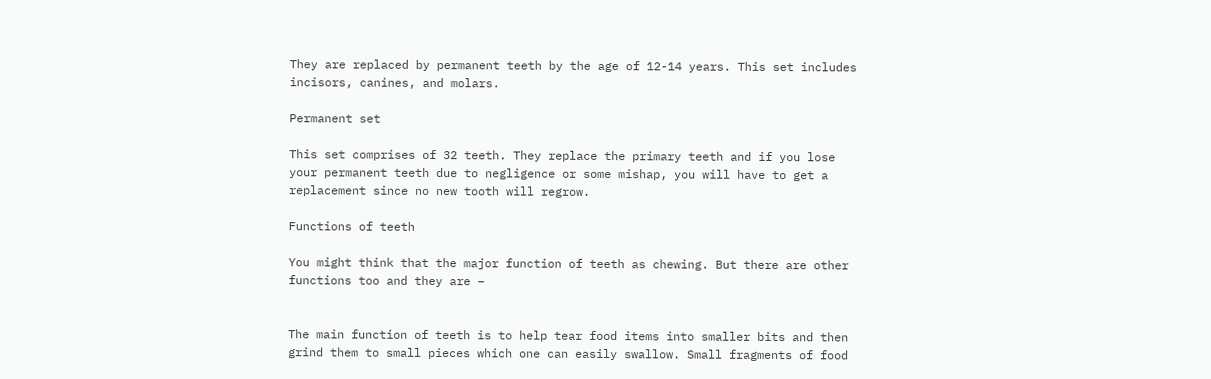They are replaced by permanent teeth by the age of 12-14 years. This set includes incisors, canines, and molars.

Permanent set

This set comprises of 32 teeth. They replace the primary teeth and if you lose your permanent teeth due to negligence or some mishap, you will have to get a replacement since no new tooth will regrow.

Functions of teeth

You might think that the major function of teeth as chewing. But there are other functions too and they are –


The main function of teeth is to help tear food items into smaller bits and then grind them to small pieces which one can easily swallow. Small fragments of food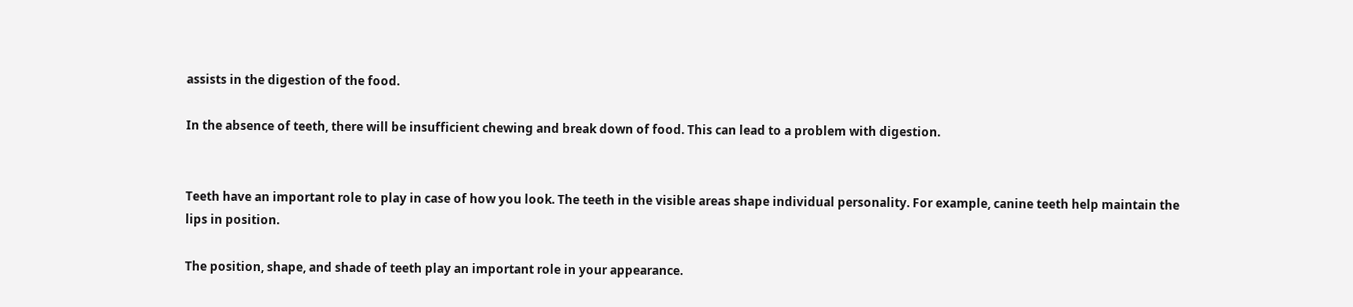assists in the digestion of the food.

In the absence of teeth, there will be insufficient chewing and break down of food. This can lead to a problem with digestion.


Teeth have an important role to play in case of how you look. The teeth in the visible areas shape individual personality. For example, canine teeth help maintain the lips in position.

The position, shape, and shade of teeth play an important role in your appearance.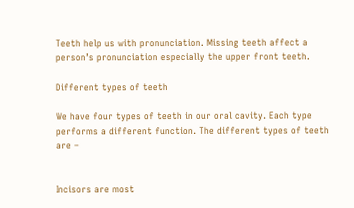Teeth help us with pronunciation. Missing teeth affect a person’s pronunciation especially the upper front teeth.

Different types of teeth

We have four types of teeth in our oral cavity. Each type performs a different function. The different types of teeth are –


Incisors are most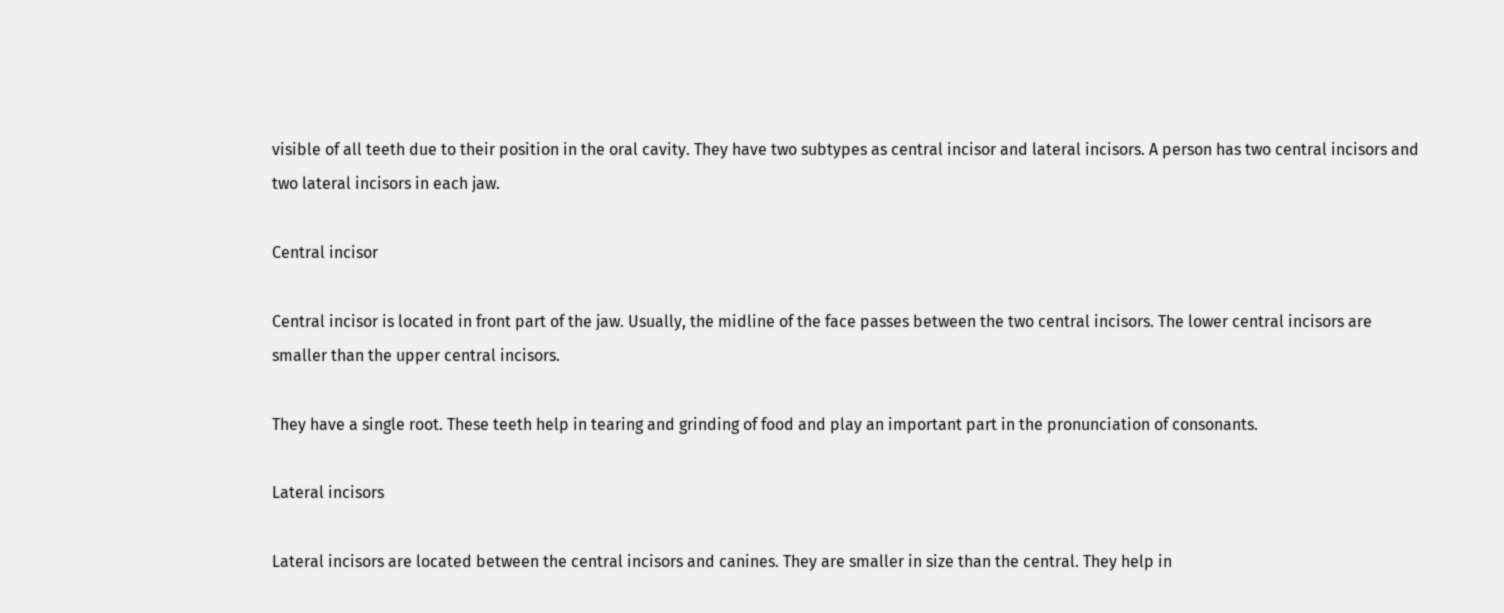visible of all teeth due to their position in the oral cavity. They have two subtypes as central incisor and lateral incisors. A person has two central incisors and two lateral incisors in each jaw.

Central incisor

Central incisor is located in front part of the jaw. Usually, the midline of the face passes between the two central incisors. The lower central incisors are smaller than the upper central incisors.

They have a single root. These teeth help in tearing and grinding of food and play an important part in the pronunciation of consonants.

Lateral incisors

Lateral incisors are located between the central incisors and canines. They are smaller in size than the central. They help in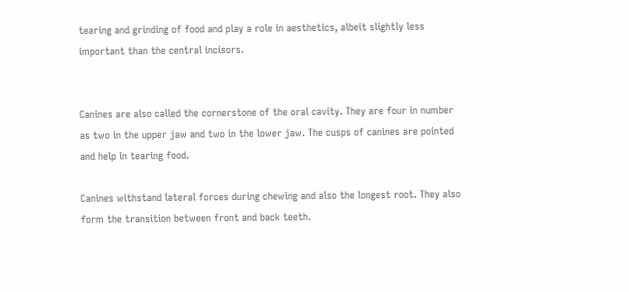tearing and grinding of food and play a role in aesthetics, albeit slightly less important than the central incisors.


Canines are also called the cornerstone of the oral cavity. They are four in number as two in the upper jaw and two in the lower jaw. The cusps of canines are pointed and help in tearing food.

Canines withstand lateral forces during chewing and also the longest root. They also form the transition between front and back teeth.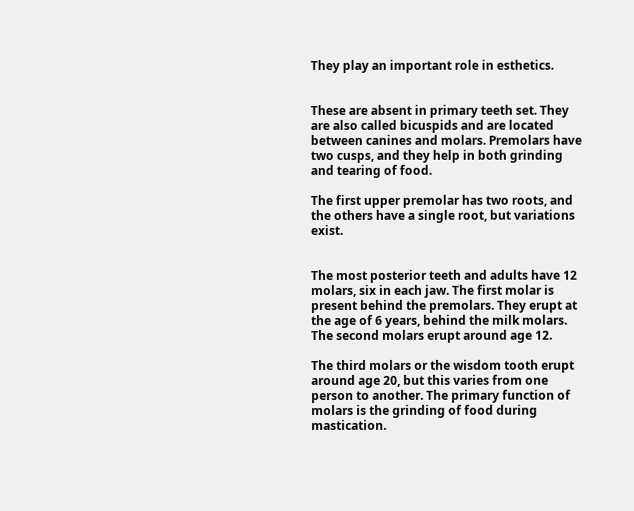They play an important role in esthetics.


These are absent in primary teeth set. They are also called bicuspids and are located between canines and molars. Premolars have two cusps, and they help in both grinding and tearing of food.

The first upper premolar has two roots, and the others have a single root, but variations exist.


The most posterior teeth and adults have 12 molars, six in each jaw. The first molar is present behind the premolars. They erupt at the age of 6 years, behind the milk molars. The second molars erupt around age 12.

The third molars or the wisdom tooth erupt around age 20, but this varies from one person to another. The primary function of molars is the grinding of food during mastication.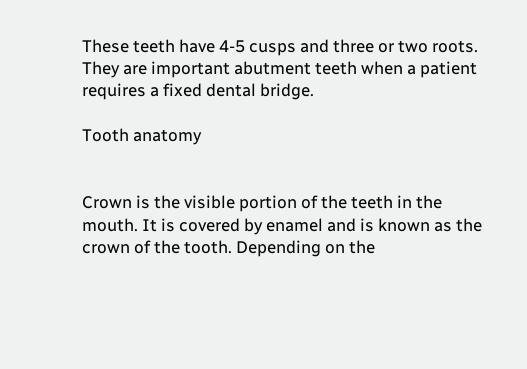These teeth have 4-5 cusps and three or two roots. They are important abutment teeth when a patient requires a fixed dental bridge.

Tooth anatomy


Crown is the visible portion of the teeth in the mouth. It is covered by enamel and is known as the crown of the tooth. Depending on the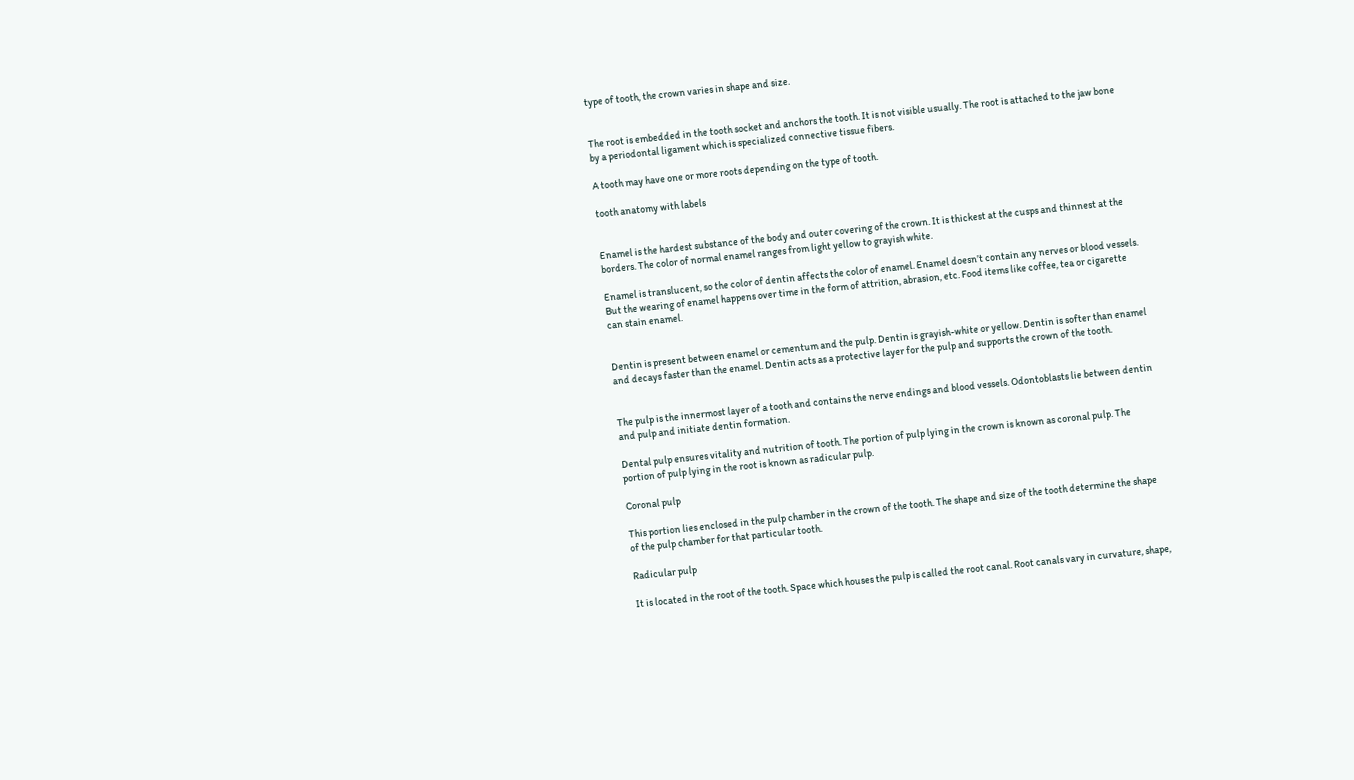type of tooth, the crown varies in shape and size.


The root is embedded in the tooth socket and anchors the tooth. It is not visible usually. The root is attached to the jaw bone by a periodontal ligament which is specialized connective tissue fibers.

A tooth may have one or more roots depending on the type of tooth.

tooth anatomy with labels


Enamel is the hardest substance of the body and outer covering of the crown. It is thickest at the cusps and thinnest at the borders. The color of normal enamel ranges from light yellow to grayish white.

Enamel is translucent, so the color of dentin affects the color of enamel. Enamel doesn’t contain any nerves or blood vessels. But the wearing of enamel happens over time in the form of attrition, abrasion, etc. Food items like coffee, tea or cigarette can stain enamel.


Dentin is present between enamel or cementum and the pulp. Dentin is grayish-white or yellow. Dentin is softer than enamel and decays faster than the enamel. Dentin acts as a protective layer for the pulp and supports the crown of the tooth.


The pulp is the innermost layer of a tooth and contains the nerve endings and blood vessels. Odontoblasts lie between dentin and pulp and initiate dentin formation.

Dental pulp ensures vitality and nutrition of tooth. The portion of pulp lying in the crown is known as coronal pulp. The portion of pulp lying in the root is known as radicular pulp.

Coronal pulp

This portion lies enclosed in the pulp chamber in the crown of the tooth. The shape and size of the tooth determine the shape of the pulp chamber for that particular tooth.

Radicular pulp

It is located in the root of the tooth. Space which houses the pulp is called the root canal. Root canals vary in curvature, shape,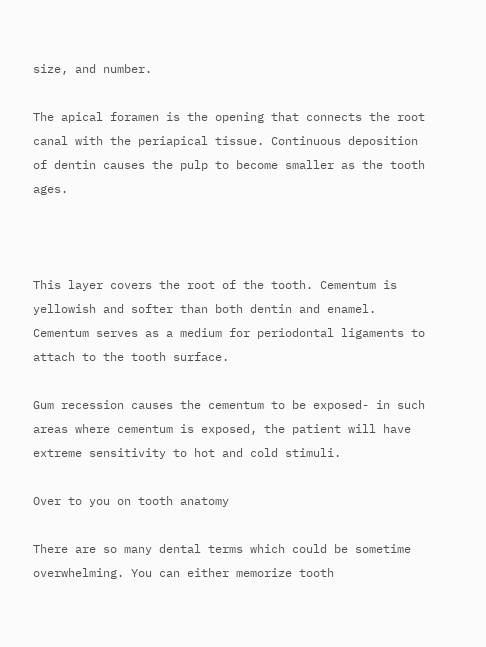size, and number.

The apical foramen is the opening that connects the root canal with the periapical tissue. Continuous deposition of dentin causes the pulp to become smaller as the tooth ages.



This layer covers the root of the tooth. Cementum is yellowish and softer than both dentin and enamel. Cementum serves as a medium for periodontal ligaments to attach to the tooth surface.

Gum recession causes the cementum to be exposed- in such areas where cementum is exposed, the patient will have extreme sensitivity to hot and cold stimuli.

Over to you on tooth anatomy

There are so many dental terms which could be sometime overwhelming. You can either memorize tooth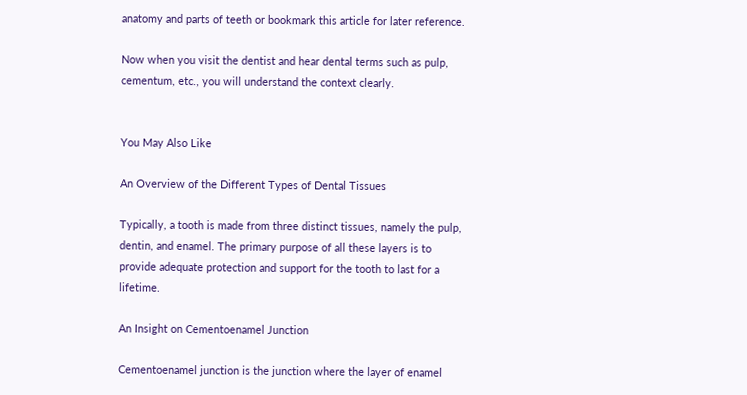anatomy and parts of teeth or bookmark this article for later reference.

Now when you visit the dentist and hear dental terms such as pulp, cementum, etc., you will understand the context clearly.


You May Also Like

An Overview of the Different Types of Dental Tissues

Typically, a tooth is made from three distinct tissues, namely the pulp, dentin, and enamel. The primary purpose of all these layers is to provide adequate protection and support for the tooth to last for a lifetime.

An Insight on Cementoenamel Junction

Cementoenamel junction is the junction where the layer of enamel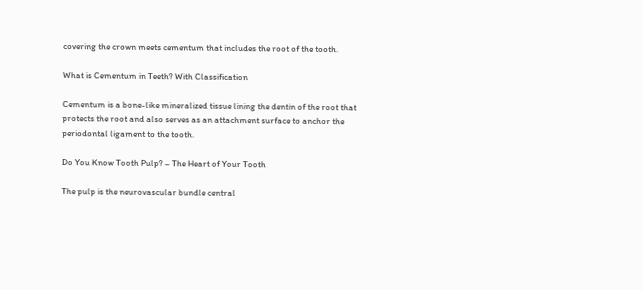covering the crown meets cementum that includes the root of the tooth.

What is Cementum in Teeth? With Classification

Cementum is a bone-like mineralized tissue lining the dentin of the root that protects the root and also serves as an attachment surface to anchor the periodontal ligament to the tooth.

Do You Know Tooth Pulp? – The Heart of Your Tooth

The pulp is the neurovascular bundle central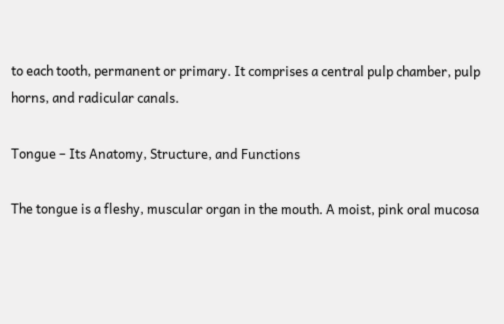to each tooth, permanent or primary. It comprises a central pulp chamber, pulp horns, and radicular canals.

Tongue – Its Anatomy, Structure, and Functions

The tongue is a fleshy, muscular organ in the mouth. A moist, pink oral mucosa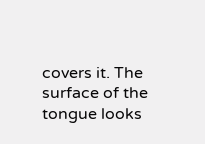covers it. The surface of the tongue looks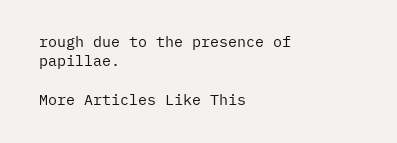rough due to the presence of papillae.

More Articles Like This